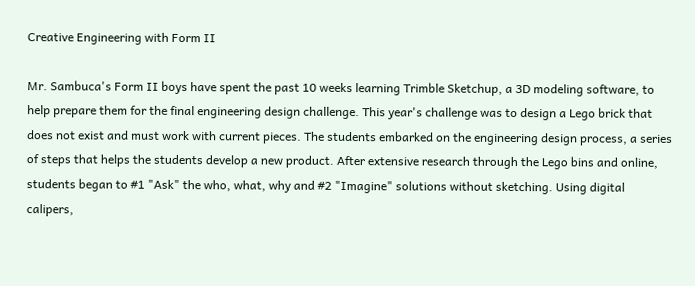Creative Engineering with Form II

Mr. Sambuca's Form II boys have spent the past 10 weeks learning Trimble Sketchup, a 3D modeling software, to help prepare them for the final engineering design challenge. This year's challenge was to design a Lego brick that does not exist and must work with current pieces. The students embarked on the engineering design process, a series of steps that helps the students develop a new product. After extensive research through the Lego bins and online, students began to #1 "Ask" the who, what, why and #2 "Imagine" solutions without sketching. Using digital calipers,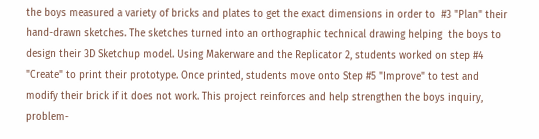the boys measured a variety of bricks and plates to get the exact dimensions in order to  #3 "Plan" their hand-drawn sketches. The sketches turned into an orthographic technical drawing helping  the boys to design their 3D Sketchup model. Using Makerware and the Replicator 2, students worked on step #4 "Create" to print their prototype. Once printed, students move onto Step #5 "Improve" to test and modify their brick if it does not work. This project reinforces and help strengthen the boys inquiry, problem-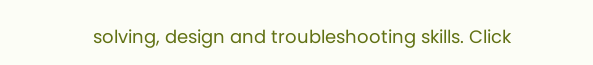solving, design and troubleshooting skills. Click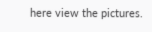here view the pictures.